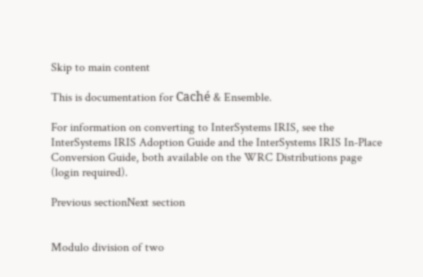Skip to main content

This is documentation for Caché & Ensemble.

For information on converting to InterSystems IRIS, see the InterSystems IRIS Adoption Guide and the InterSystems IRIS In-Place Conversion Guide, both available on the WRC Distributions page (login required).

Previous sectionNext section


Modulo division of two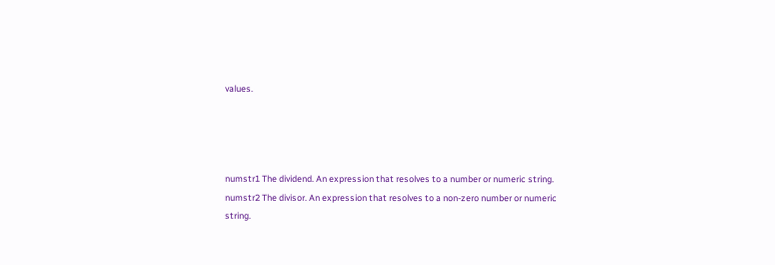values.




numstr1 The dividend. An expression that resolves to a number or numeric string.
numstr2 The divisor. An expression that resolves to a non-zero number or numeric string.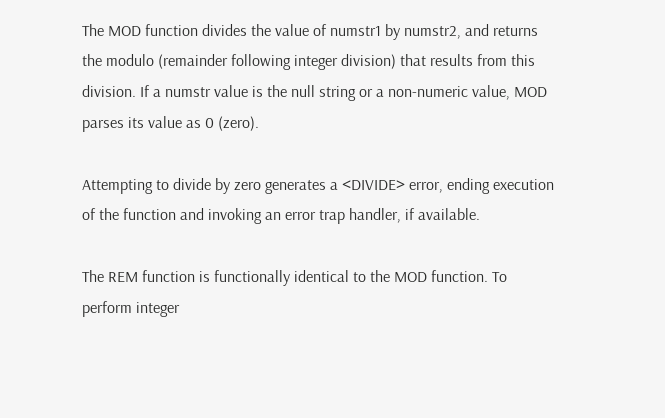The MOD function divides the value of numstr1 by numstr2, and returns the modulo (remainder following integer division) that results from this division. If a numstr value is the null string or a non-numeric value, MOD parses its value as 0 (zero).

Attempting to divide by zero generates a <DIVIDE> error, ending execution of the function and invoking an error trap handler, if available.

The REM function is functionally identical to the MOD function. To perform integer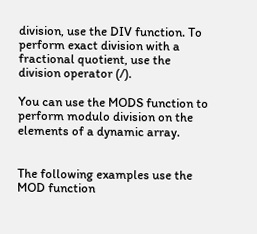division, use the DIV function. To perform exact division with a fractional quotient, use the division operator (/).

You can use the MODS function to perform modulo division on the elements of a dynamic array.


The following examples use the MOD function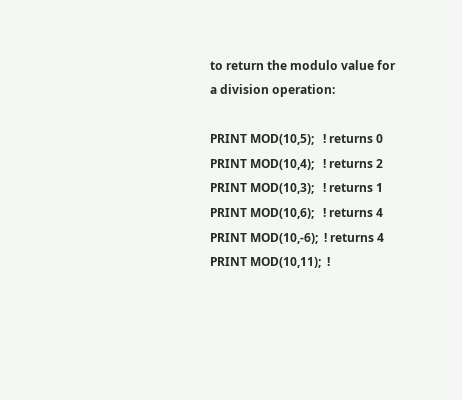to return the modulo value for a division operation:

PRINT MOD(10,5);   ! returns 0
PRINT MOD(10,4);   ! returns 2
PRINT MOD(10,3);   ! returns 1
PRINT MOD(10,6);   ! returns 4
PRINT MOD(10,-6);  ! returns 4
PRINT MOD(10,11);  !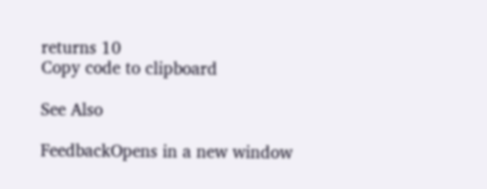returns 10
Copy code to clipboard

See Also

FeedbackOpens in a new window